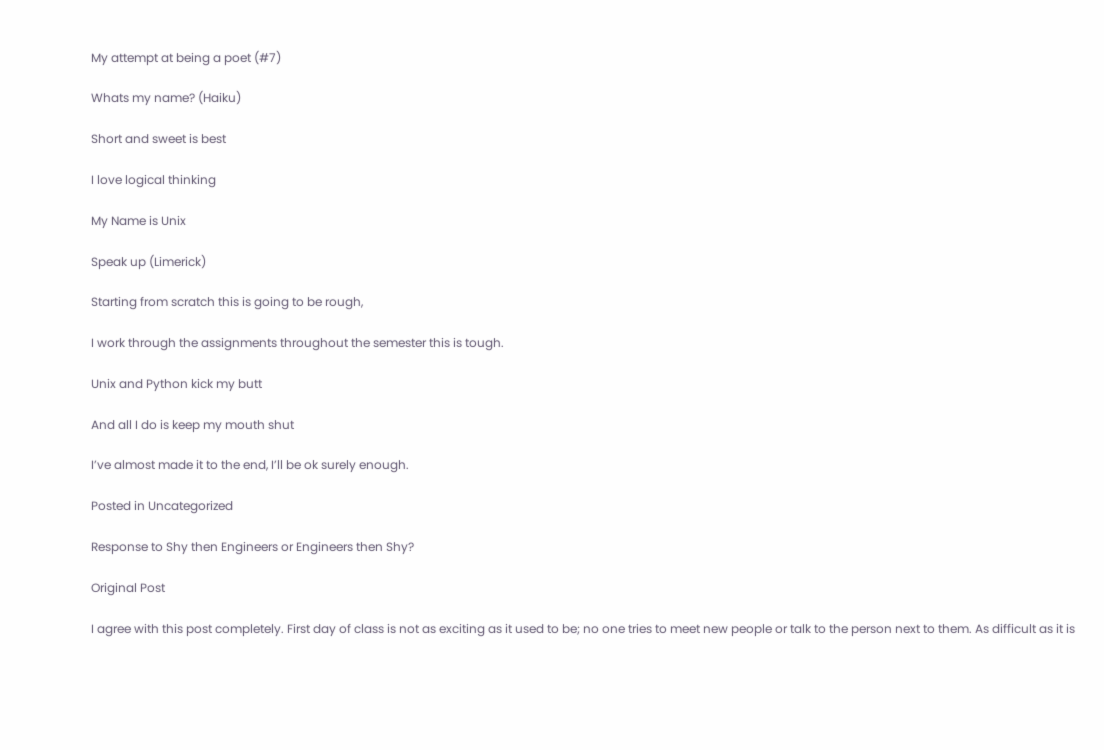My attempt at being a poet (#7)

Whats my name? (Haiku)

Short and sweet is best

I love logical thinking

My Name is Unix

Speak up (Limerick)

Starting from scratch this is going to be rough,

I work through the assignments throughout the semester this is tough.

Unix and Python kick my butt

And all I do is keep my mouth shut

I’ve almost made it to the end, I’ll be ok surely enough.

Posted in Uncategorized

Response to Shy then Engineers or Engineers then Shy?

Original Post

I agree with this post completely. First day of class is not as exciting as it used to be; no one tries to meet new people or talk to the person next to them. As difficult as it is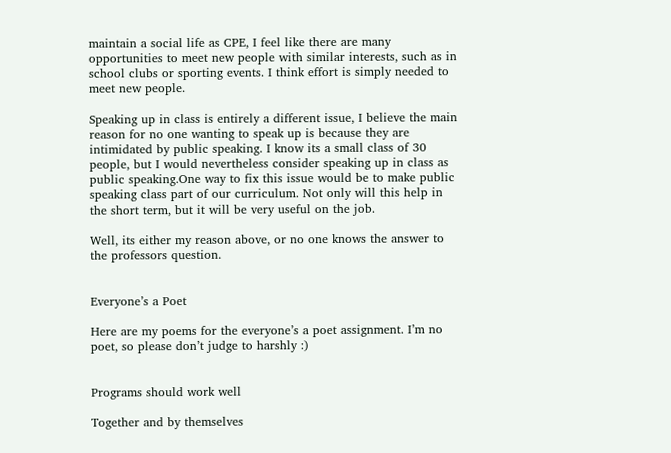maintain a social life as CPE, I feel like there are many opportunities to meet new people with similar interests, such as in school clubs or sporting events. I think effort is simply needed to meet new people.

Speaking up in class is entirely a different issue, I believe the main reason for no one wanting to speak up is because they are intimidated by public speaking. I know its a small class of 30 people, but I would nevertheless consider speaking up in class as public speaking.One way to fix this issue would be to make public speaking class part of our curriculum. Not only will this help in the short term, but it will be very useful on the job.

Well, its either my reason above, or no one knows the answer to the professors question.


Everyone’s a Poet

Here are my poems for the everyone’s a poet assignment. I’m no poet, so please don’t judge to harshly :)


Programs should work well

Together and by themselves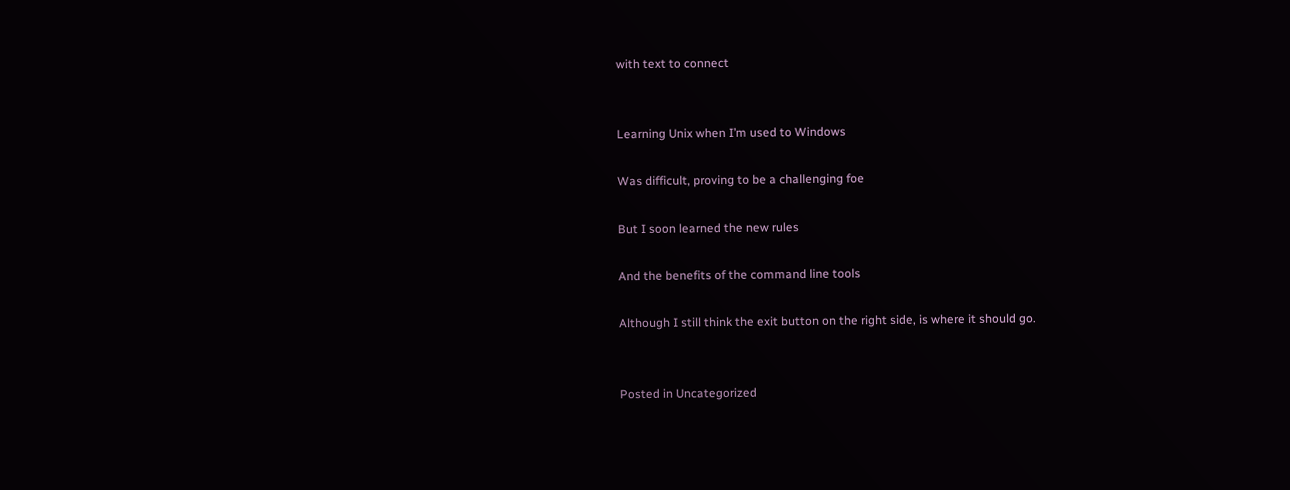with text to connect


Learning Unix when I’m used to Windows

Was difficult, proving to be a challenging foe

But I soon learned the new rules

And the benefits of the command line tools

Although I still think the exit button on the right side, is where it should go.


Posted in Uncategorized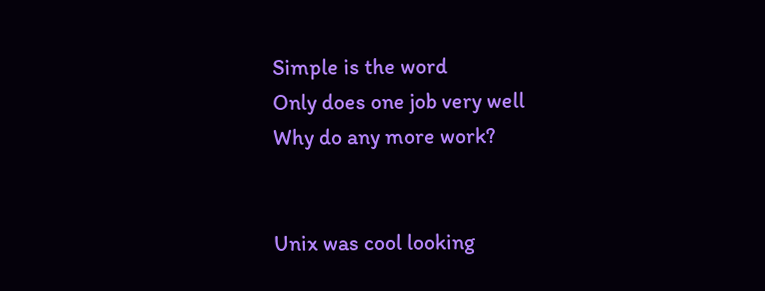Simple is the word
Only does one job very well
Why do any more work?


Unix was cool looking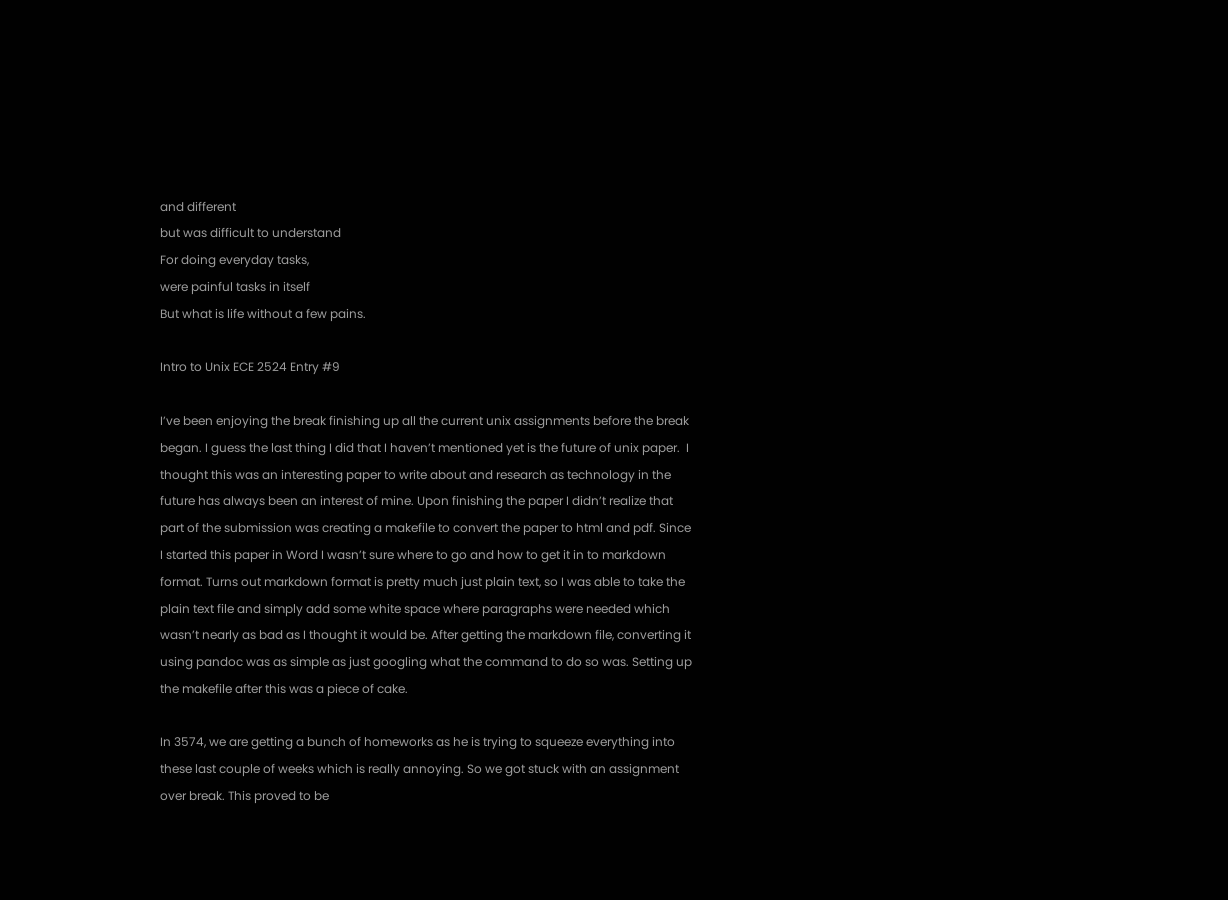and different
but was difficult to understand
For doing everyday tasks,
were painful tasks in itself
But what is life without a few pains.

Intro to Unix ECE 2524 Entry #9

I’ve been enjoying the break finishing up all the current unix assignments before the break began. I guess the last thing I did that I haven’t mentioned yet is the future of unix paper.  I thought this was an interesting paper to write about and research as technology in the future has always been an interest of mine. Upon finishing the paper I didn’t realize that part of the submission was creating a makefile to convert the paper to html and pdf. Since I started this paper in Word I wasn’t sure where to go and how to get it in to markdown format. Turns out markdown format is pretty much just plain text, so I was able to take the plain text file and simply add some white space where paragraphs were needed which wasn’t nearly as bad as I thought it would be. After getting the markdown file, converting it using pandoc was as simple as just googling what the command to do so was. Setting up the makefile after this was a piece of cake.

In 3574, we are getting a bunch of homeworks as he is trying to squeeze everything into these last couple of weeks which is really annoying. So we got stuck with an assignment over break. This proved to be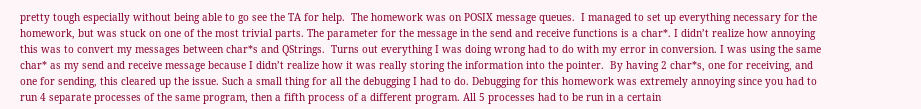pretty tough especially without being able to go see the TA for help.  The homework was on POSIX message queues.  I managed to set up everything necessary for the homework, but was stuck on one of the most trivial parts. The parameter for the message in the send and receive functions is a char*. I didn’t realize how annoying this was to convert my messages between char*s and QStrings.  Turns out everything I was doing wrong had to do with my error in conversion. I was using the same char* as my send and receive message because I didn’t realize how it was really storing the information into the pointer.  By having 2 char*s, one for receiving, and one for sending, this cleared up the issue. Such a small thing for all the debugging I had to do. Debugging for this homework was extremely annoying since you had to run 4 separate processes of the same program, then a fifth process of a different program. All 5 processes had to be run in a certain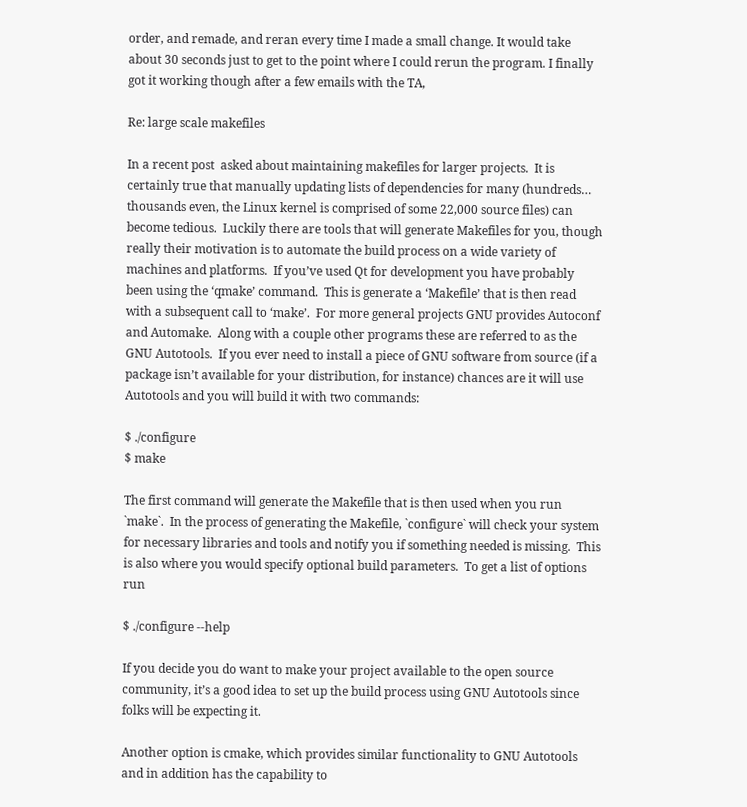order, and remade, and reran every time I made a small change. It would take about 30 seconds just to get to the point where I could rerun the program. I finally got it working though after a few emails with the TA,

Re: large scale makefiles

In a recent post  asked about maintaining makefiles for larger projects.  It is certainly true that manually updating lists of dependencies for many (hundreds… thousands even, the Linux kernel is comprised of some 22,000 source files) can become tedious.  Luckily there are tools that will generate Makefiles for you, though really their motivation is to automate the build process on a wide variety of machines and platforms.  If you’ve used Qt for development you have probably been using the ‘qmake’ command.  This is generate a ‘Makefile’ that is then read with a subsequent call to ‘make’.  For more general projects GNU provides Autoconf and Automake.  Along with a couple other programs these are referred to as the GNU Autotools.  If you ever need to install a piece of GNU software from source (if a package isn’t available for your distribution, for instance) chances are it will use Autotools and you will build it with two commands:

$ ./configure
$ make

The first command will generate the Makefile that is then used when you run `make`.  In the process of generating the Makefile, `configure` will check your system for necessary libraries and tools and notify you if something needed is missing.  This is also where you would specify optional build parameters.  To get a list of options run

$ ./configure --help

If you decide you do want to make your project available to the open source community, it’s a good idea to set up the build process using GNU Autotools since folks will be expecting it.

Another option is cmake, which provides similar functionality to GNU Autotools and in addition has the capability to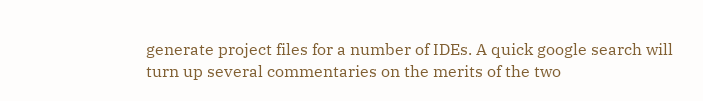generate project files for a number of IDEs. A quick google search will turn up several commentaries on the merits of the two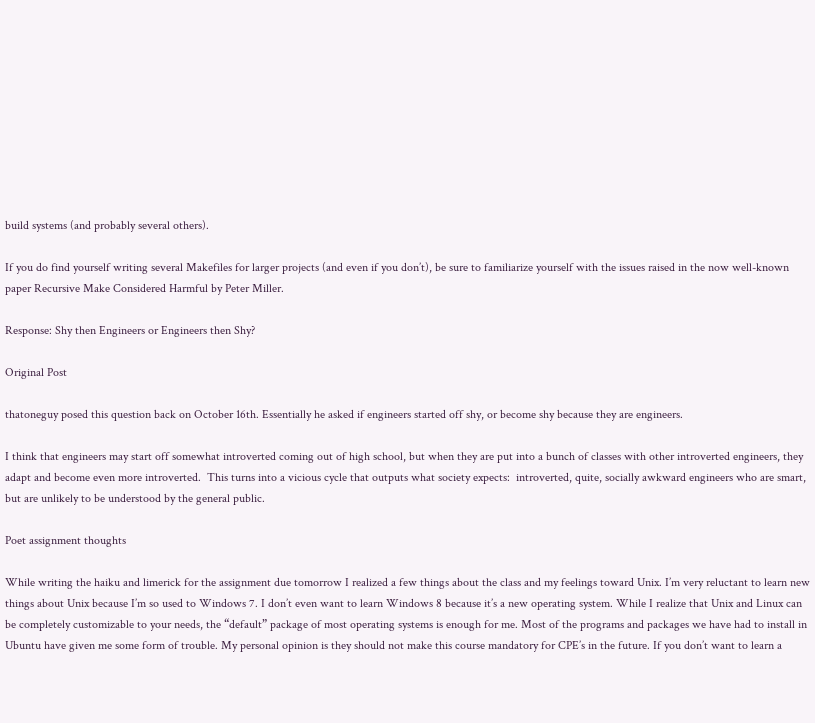build systems (and probably several others).

If you do find yourself writing several Makefiles for larger projects (and even if you don’t), be sure to familiarize yourself with the issues raised in the now well-known paper Recursive Make Considered Harmful by Peter Miller.

Response: Shy then Engineers or Engineers then Shy?

Original Post

thatoneguy posed this question back on October 16th. Essentially he asked if engineers started off shy, or become shy because they are engineers.

I think that engineers may start off somewhat introverted coming out of high school, but when they are put into a bunch of classes with other introverted engineers, they adapt and become even more introverted.  This turns into a vicious cycle that outputs what society expects:  introverted, quite, socially awkward engineers who are smart, but are unlikely to be understood by the general public.

Poet assignment thoughts

While writing the haiku and limerick for the assignment due tomorrow I realized a few things about the class and my feelings toward Unix. I’m very reluctant to learn new things about Unix because I’m so used to Windows 7. I don’t even want to learn Windows 8 because it’s a new operating system. While I realize that Unix and Linux can be completely customizable to your needs, the “default” package of most operating systems is enough for me. Most of the programs and packages we have had to install in Ubuntu have given me some form of trouble. My personal opinion is they should not make this course mandatory for CPE’s in the future. If you don’t want to learn a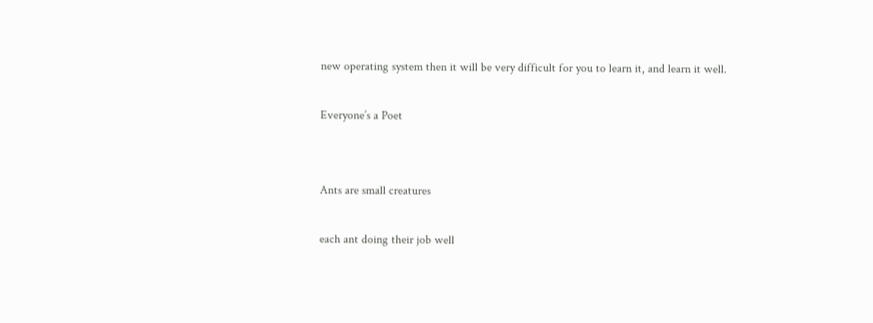new operating system then it will be very difficult for you to learn it, and learn it well.

Everyone’s a Poet


Ants are small creatures

each ant doing their job well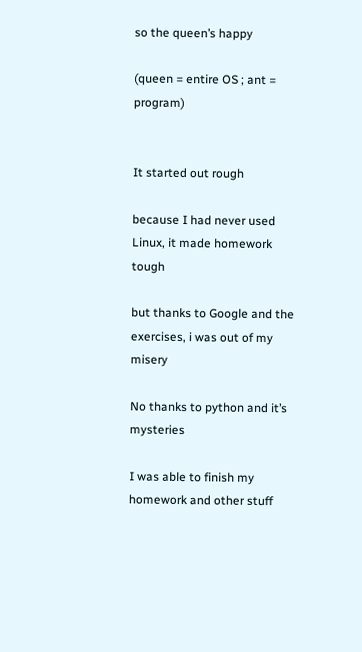so the queen’s happy

(queen = entire OS ; ant = program)


It started out rough

because I had never used Linux, it made homework tough

but thanks to Google and the exercises, i was out of my misery

No thanks to python and it’s mysteries

I was able to finish my homework and other stuff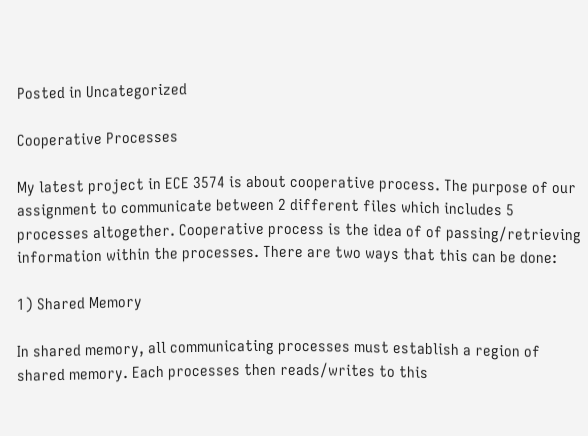Posted in Uncategorized

Cooperative Processes

My latest project in ECE 3574 is about cooperative process. The purpose of our assignment to communicate between 2 different files which includes 5 processes altogether. Cooperative process is the idea of of passing/retrieving information within the processes. There are two ways that this can be done:

1) Shared Memory

In shared memory, all communicating processes must establish a region of shared memory. Each processes then reads/writes to this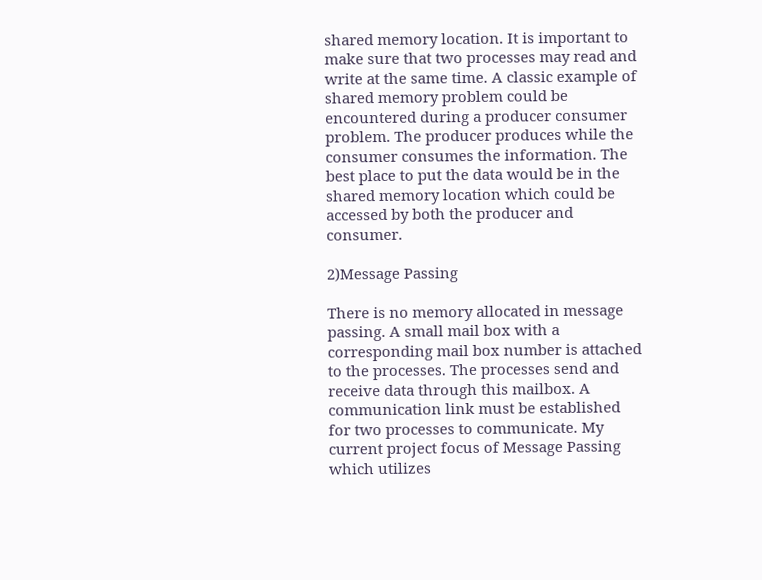shared memory location. It is important to make sure that two processes may read and write at the same time. A classic example of shared memory problem could be encountered during a producer consumer problem. The producer produces while the consumer consumes the information. The best place to put the data would be in the shared memory location which could be accessed by both the producer and consumer.

2)Message Passing

There is no memory allocated in message passing. A small mail box with a corresponding mail box number is attached to the processes. The processes send and receive data through this mailbox. A communication link must be established for two processes to communicate. My current project focus of Message Passing which utilizes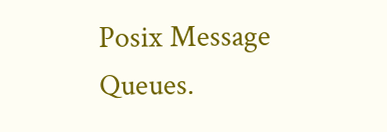Posix Message Queues.